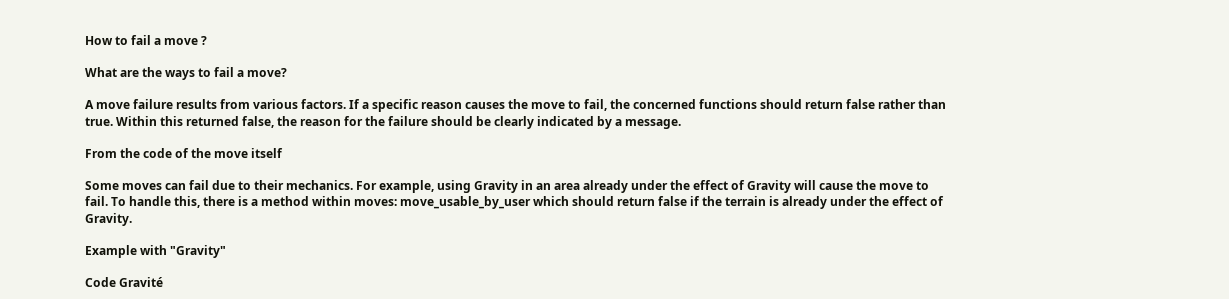How to fail a move ?

What are the ways to fail a move?

A move failure results from various factors. If a specific reason causes the move to fail, the concerned functions should return false rather than true. Within this returned false, the reason for the failure should be clearly indicated by a message.

From the code of the move itself

Some moves can fail due to their mechanics. For example, using Gravity in an area already under the effect of Gravity will cause the move to fail. To handle this, there is a method within moves: move_usable_by_user which should return false if the terrain is already under the effect of Gravity.

Example with "Gravity"

Code Gravité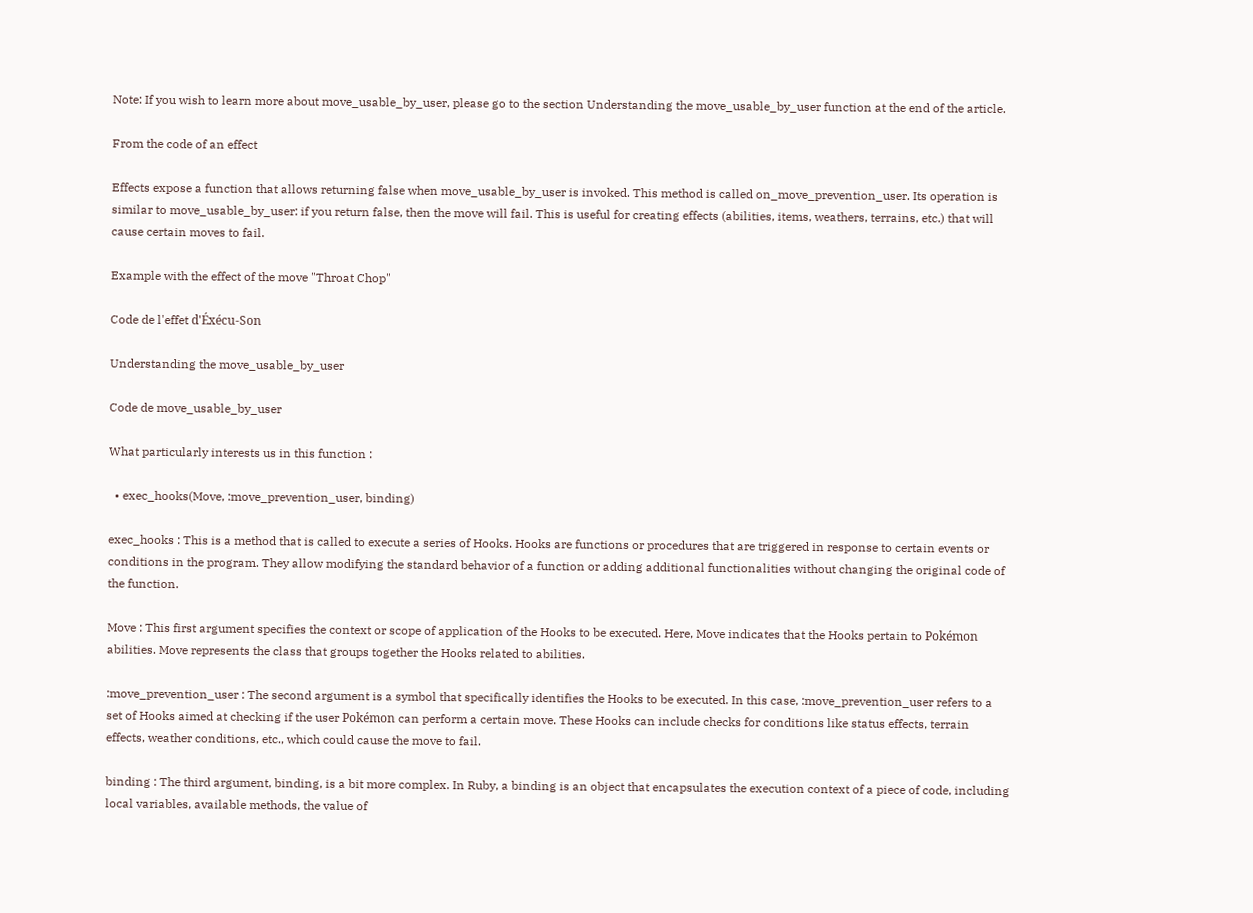Note: If you wish to learn more about move_usable_by_user, please go to the section Understanding the move_usable_by_user function at the end of the article.

From the code of an effect

Effects expose a function that allows returning false when move_usable_by_user is invoked. This method is called on_move_prevention_user. Its operation is similar to move_usable_by_user: if you return false, then the move will fail. This is useful for creating effects (abilities, items, weathers, terrains, etc.) that will cause certain moves to fail.

Example with the effect of the move "Throat Chop"

Code de l'effet d'Éxécu-Son

Understanding the move_usable_by_user

Code de move_usable_by_user

What particularly interests us in this function :

  • exec_hooks(Move, :move_prevention_user, binding)

exec_hooks : This is a method that is called to execute a series of Hooks. Hooks are functions or procedures that are triggered in response to certain events or conditions in the program. They allow modifying the standard behavior of a function or adding additional functionalities without changing the original code of the function.

Move : This first argument specifies the context or scope of application of the Hooks to be executed. Here, Move indicates that the Hooks pertain to Pokémon abilities. Move represents the class that groups together the Hooks related to abilities.

:move_prevention_user : The second argument is a symbol that specifically identifies the Hooks to be executed. In this case, :move_prevention_user refers to a set of Hooks aimed at checking if the user Pokémon can perform a certain move. These Hooks can include checks for conditions like status effects, terrain effects, weather conditions, etc., which could cause the move to fail.

binding : The third argument, binding, is a bit more complex. In Ruby, a binding is an object that encapsulates the execution context of a piece of code, including local variables, available methods, the value of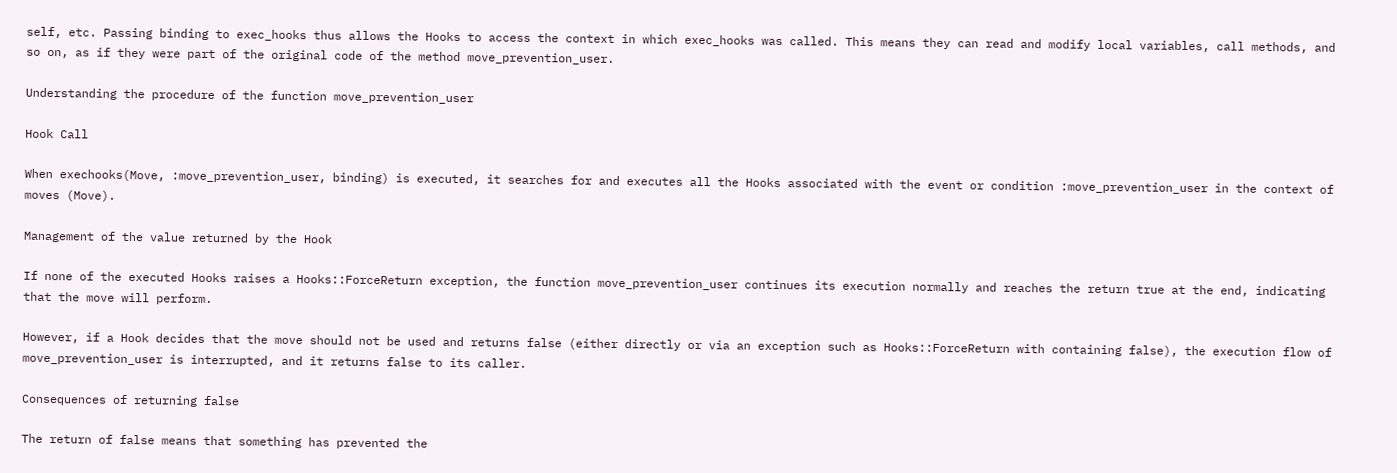self, etc. Passing binding to exec_hooks thus allows the Hooks to access the context in which exec_hooks was called. This means they can read and modify local variables, call methods, and so on, as if they were part of the original code of the method move_prevention_user.

Understanding the procedure of the function move_prevention_user

Hook Call

When exechooks(Move, :move_prevention_user, binding) is executed, it searches for and executes all the Hooks associated with the event or condition :move_prevention_user in the context of moves (Move).

Management of the value returned by the Hook

If none of the executed Hooks raises a Hooks::ForceReturn exception, the function move_prevention_user continues its execution normally and reaches the return true at the end, indicating that the move will perform.

However, if a Hook decides that the move should not be used and returns false (either directly or via an exception such as Hooks::ForceReturn with containing false), the execution flow of move_prevention_user is interrupted, and it returns false to its caller.

Consequences of returning false

The return of false means that something has prevented the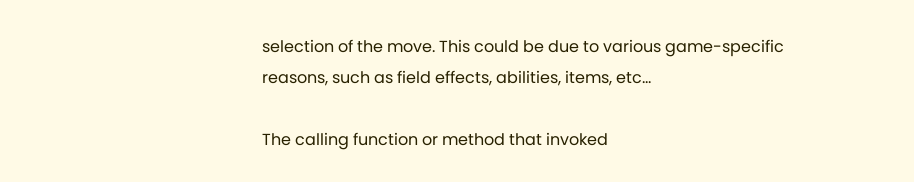selection of the move. This could be due to various game-specific reasons, such as field effects, abilities, items, etc...

The calling function or method that invoked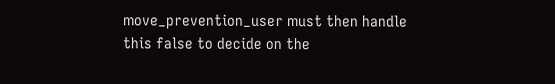move_prevention_user must then handle this false to decide on the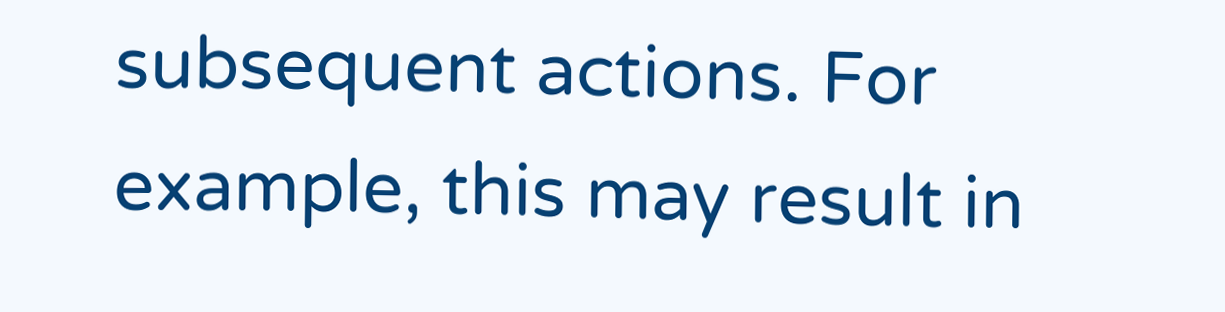subsequent actions. For example, this may result in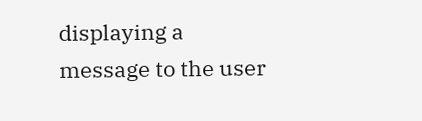displaying a message to the user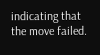indicating that the move failed.